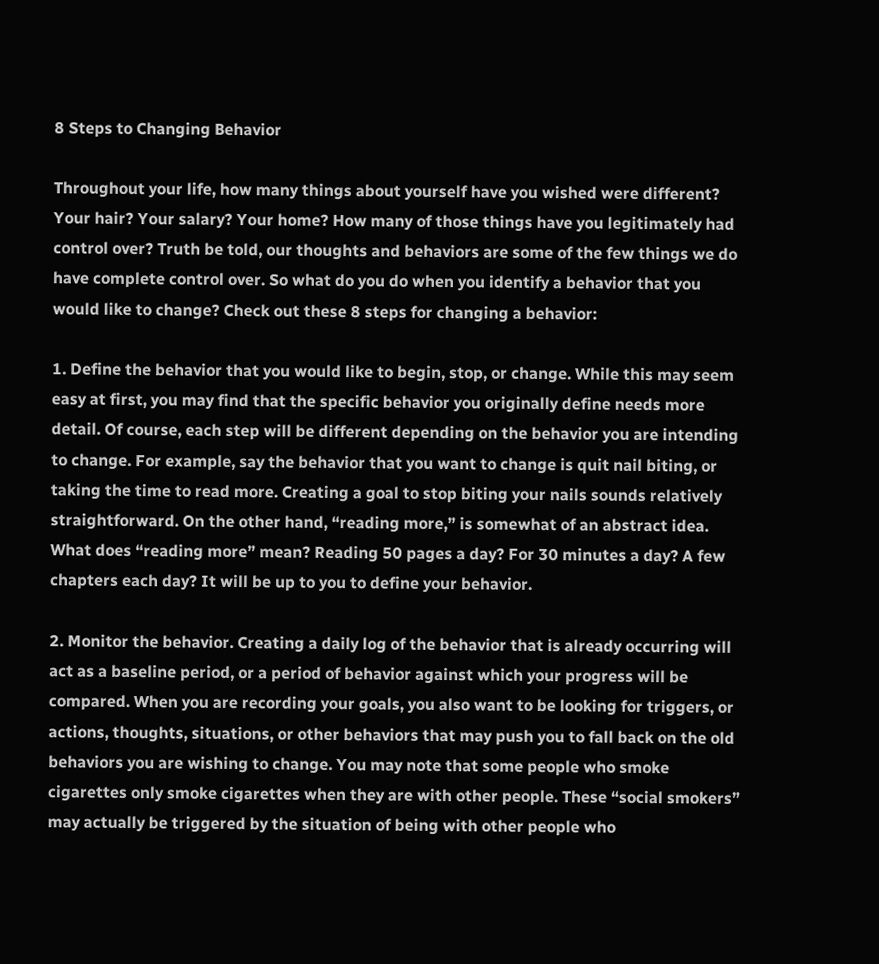8 Steps to Changing Behavior

Throughout your life, how many things about yourself have you wished were different? Your hair? Your salary? Your home? How many of those things have you legitimately had control over? Truth be told, our thoughts and behaviors are some of the few things we do have complete control over. So what do you do when you identify a behavior that you would like to change? Check out these 8 steps for changing a behavior:

1. Define the behavior that you would like to begin, stop, or change. While this may seem easy at first, you may find that the specific behavior you originally define needs more detail. Of course, each step will be different depending on the behavior you are intending to change. For example, say the behavior that you want to change is quit nail biting, or taking the time to read more. Creating a goal to stop biting your nails sounds relatively straightforward. On the other hand, “reading more,” is somewhat of an abstract idea. What does “reading more” mean? Reading 50 pages a day? For 30 minutes a day? A few chapters each day? It will be up to you to define your behavior.

2. Monitor the behavior. Creating a daily log of the behavior that is already occurring will act as a baseline period, or a period of behavior against which your progress will be compared. When you are recording your goals, you also want to be looking for triggers, or actions, thoughts, situations, or other behaviors that may push you to fall back on the old behaviors you are wishing to change. You may note that some people who smoke cigarettes only smoke cigarettes when they are with other people. These “social smokers” may actually be triggered by the situation of being with other people who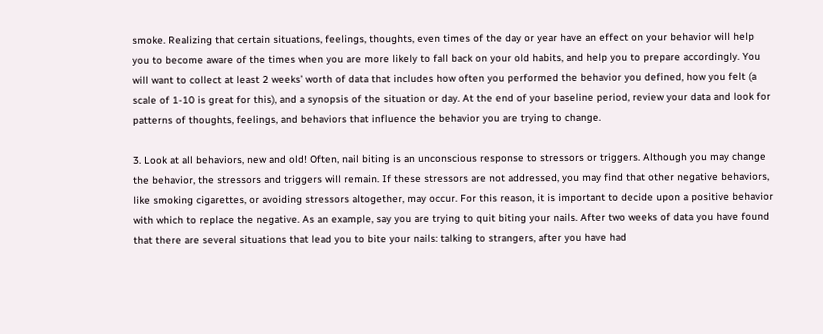smoke. Realizing that certain situations, feelings, thoughts, even times of the day or year have an effect on your behavior will help you to become aware of the times when you are more likely to fall back on your old habits, and help you to prepare accordingly. You will want to collect at least 2 weeks’ worth of data that includes how often you performed the behavior you defined, how you felt (a scale of 1-10 is great for this), and a synopsis of the situation or day. At the end of your baseline period, review your data and look for patterns of thoughts, feelings, and behaviors that influence the behavior you are trying to change.

3. Look at all behaviors, new and old! Often, nail biting is an unconscious response to stressors or triggers. Although you may change the behavior, the stressors and triggers will remain. If these stressors are not addressed, you may find that other negative behaviors, like smoking cigarettes, or avoiding stressors altogether, may occur. For this reason, it is important to decide upon a positive behavior with which to replace the negative. As an example, say you are trying to quit biting your nails. After two weeks of data you have found that there are several situations that lead you to bite your nails: talking to strangers, after you have had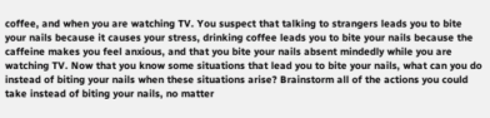coffee, and when you are watching TV. You suspect that talking to strangers leads you to bite your nails because it causes your stress, drinking coffee leads you to bite your nails because the caffeine makes you feel anxious, and that you bite your nails absent mindedly while you are watching TV. Now that you know some situations that lead you to bite your nails, what can you do instead of biting your nails when these situations arise? Brainstorm all of the actions you could take instead of biting your nails, no matter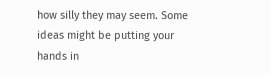how silly they may seem. Some ideas might be putting your hands in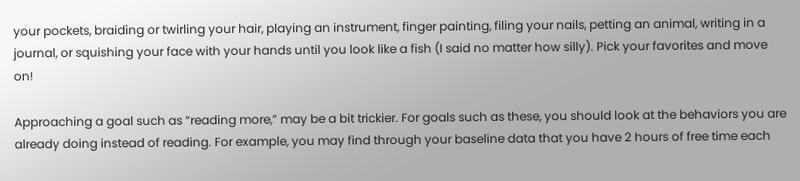your pockets, braiding or twirling your hair, playing an instrument, finger painting, filing your nails, petting an animal, writing in a journal, or squishing your face with your hands until you look like a fish (I said no matter how silly). Pick your favorites and move on!

Approaching a goal such as “reading more,” may be a bit trickier. For goals such as these, you should look at the behaviors you are already doing instead of reading. For example, you may find through your baseline data that you have 2 hours of free time each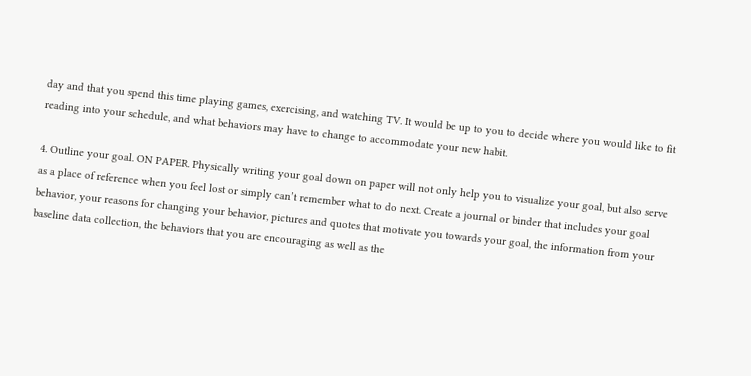day and that you spend this time playing games, exercising, and watching TV. It would be up to you to decide where you would like to fit reading into your schedule, and what behaviors may have to change to accommodate your new habit.

4. Outline your goal. ON PAPER. Physically writing your goal down on paper will not only help you to visualize your goal, but also serve as a place of reference when you feel lost or simply can’t remember what to do next. Create a journal or binder that includes your goal behavior, your reasons for changing your behavior, pictures and quotes that motivate you towards your goal, the information from your baseline data collection, the behaviors that you are encouraging as well as the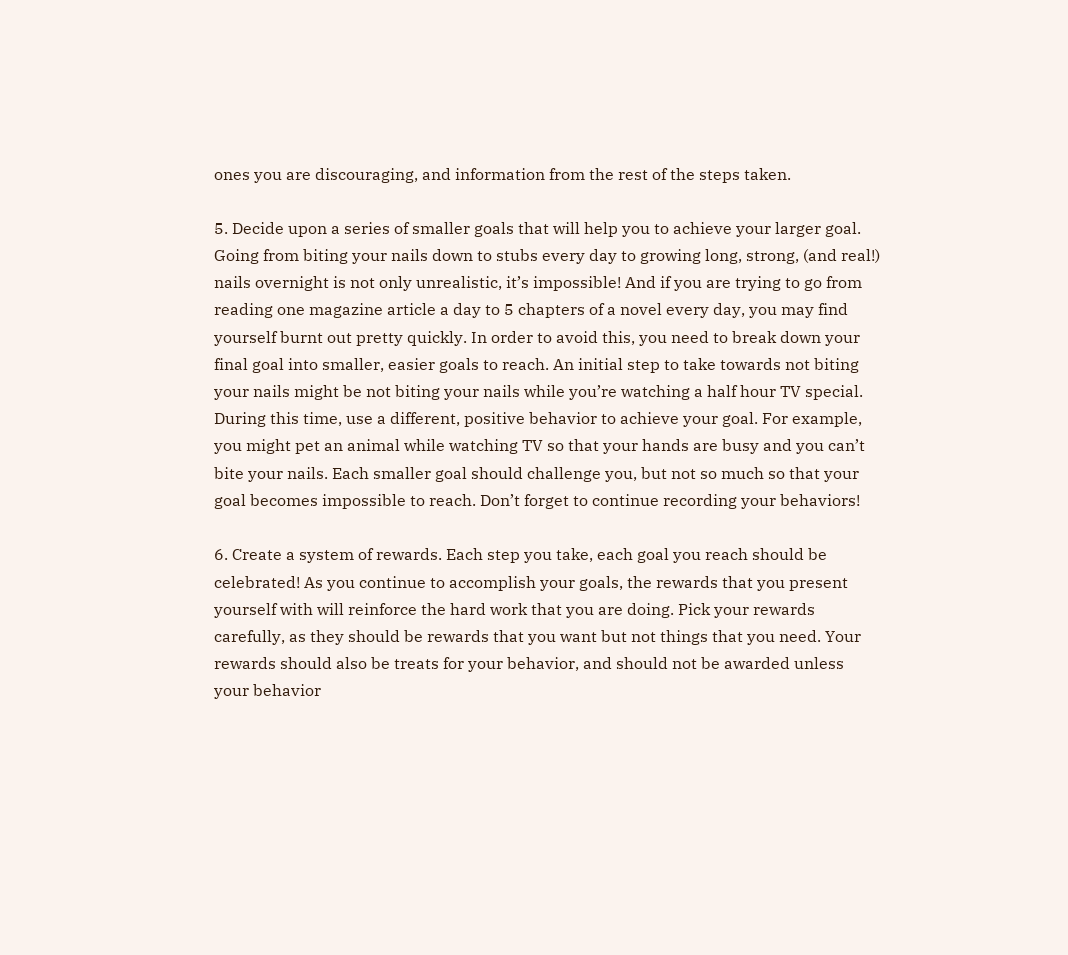ones you are discouraging, and information from the rest of the steps taken.

5. Decide upon a series of smaller goals that will help you to achieve your larger goal. Going from biting your nails down to stubs every day to growing long, strong, (and real!) nails overnight is not only unrealistic, it’s impossible! And if you are trying to go from reading one magazine article a day to 5 chapters of a novel every day, you may find yourself burnt out pretty quickly. In order to avoid this, you need to break down your final goal into smaller, easier goals to reach. An initial step to take towards not biting your nails might be not biting your nails while you’re watching a half hour TV special. During this time, use a different, positive behavior to achieve your goal. For example, you might pet an animal while watching TV so that your hands are busy and you can’t bite your nails. Each smaller goal should challenge you, but not so much so that your goal becomes impossible to reach. Don’t forget to continue recording your behaviors!

6. Create a system of rewards. Each step you take, each goal you reach should be celebrated! As you continue to accomplish your goals, the rewards that you present yourself with will reinforce the hard work that you are doing. Pick your rewards carefully, as they should be rewards that you want but not things that you need. Your rewards should also be treats for your behavior, and should not be awarded unless your behavior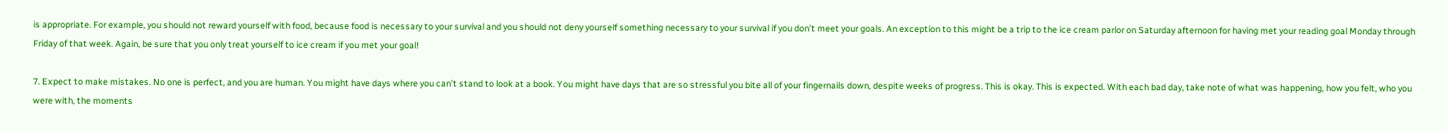is appropriate. For example, you should not reward yourself with food, because food is necessary to your survival and you should not deny yourself something necessary to your survival if you don’t meet your goals. An exception to this might be a trip to the ice cream parlor on Saturday afternoon for having met your reading goal Monday through Friday of that week. Again, be sure that you only treat yourself to ice cream if you met your goal!

7. Expect to make mistakes. No one is perfect, and you are human. You might have days where you can’t stand to look at a book. You might have days that are so stressful you bite all of your fingernails down, despite weeks of progress. This is okay. This is expected. With each bad day, take note of what was happening, how you felt, who you were with, the moments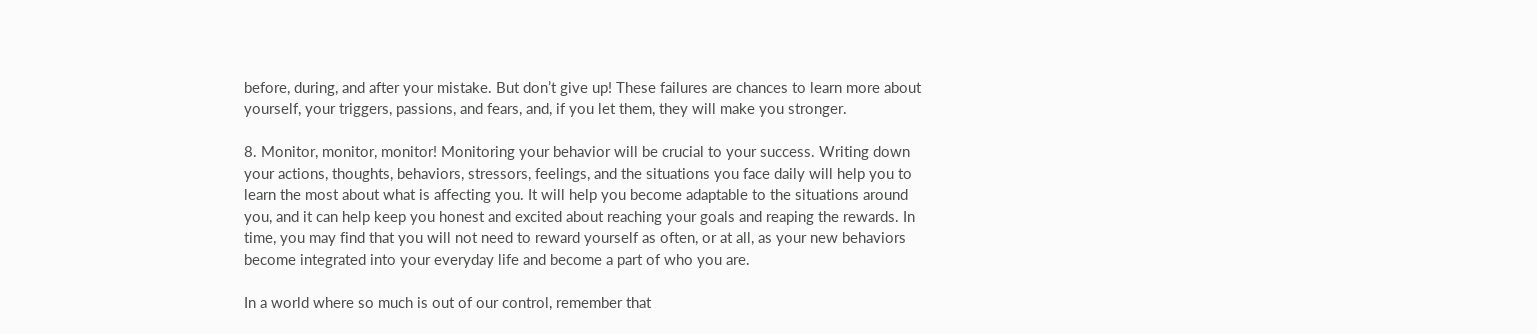before, during, and after your mistake. But don’t give up! These failures are chances to learn more about yourself, your triggers, passions, and fears, and, if you let them, they will make you stronger.

8. Monitor, monitor, monitor! Monitoring your behavior will be crucial to your success. Writing down your actions, thoughts, behaviors, stressors, feelings, and the situations you face daily will help you to learn the most about what is affecting you. It will help you become adaptable to the situations around you, and it can help keep you honest and excited about reaching your goals and reaping the rewards. In time, you may find that you will not need to reward yourself as often, or at all, as your new behaviors become integrated into your everyday life and become a part of who you are.

In a world where so much is out of our control, remember that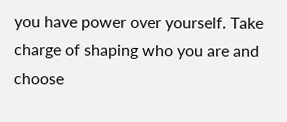you have power over yourself. Take charge of shaping who you are and choose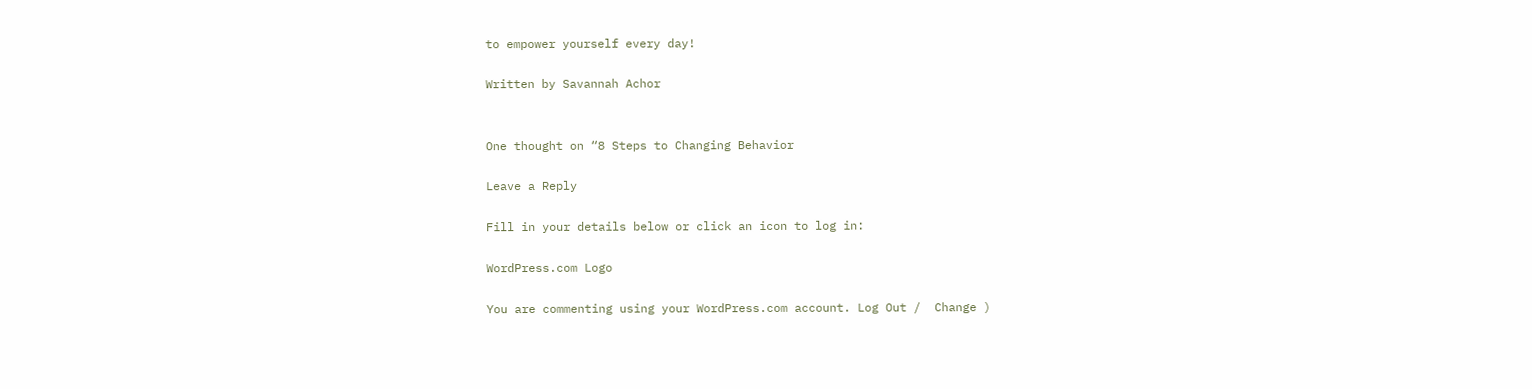to empower yourself every day!

Written by Savannah Achor


One thought on “8 Steps to Changing Behavior

Leave a Reply

Fill in your details below or click an icon to log in:

WordPress.com Logo

You are commenting using your WordPress.com account. Log Out /  Change )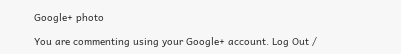Google+ photo

You are commenting using your Google+ account. Log Out /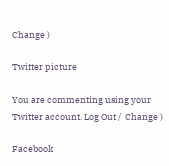Change )

Twitter picture

You are commenting using your Twitter account. Log Out /  Change )

Facebook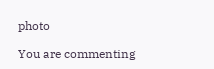photo

You are commenting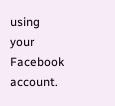using your Facebook account.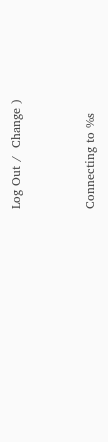Log Out /  Change )


Connecting to %s